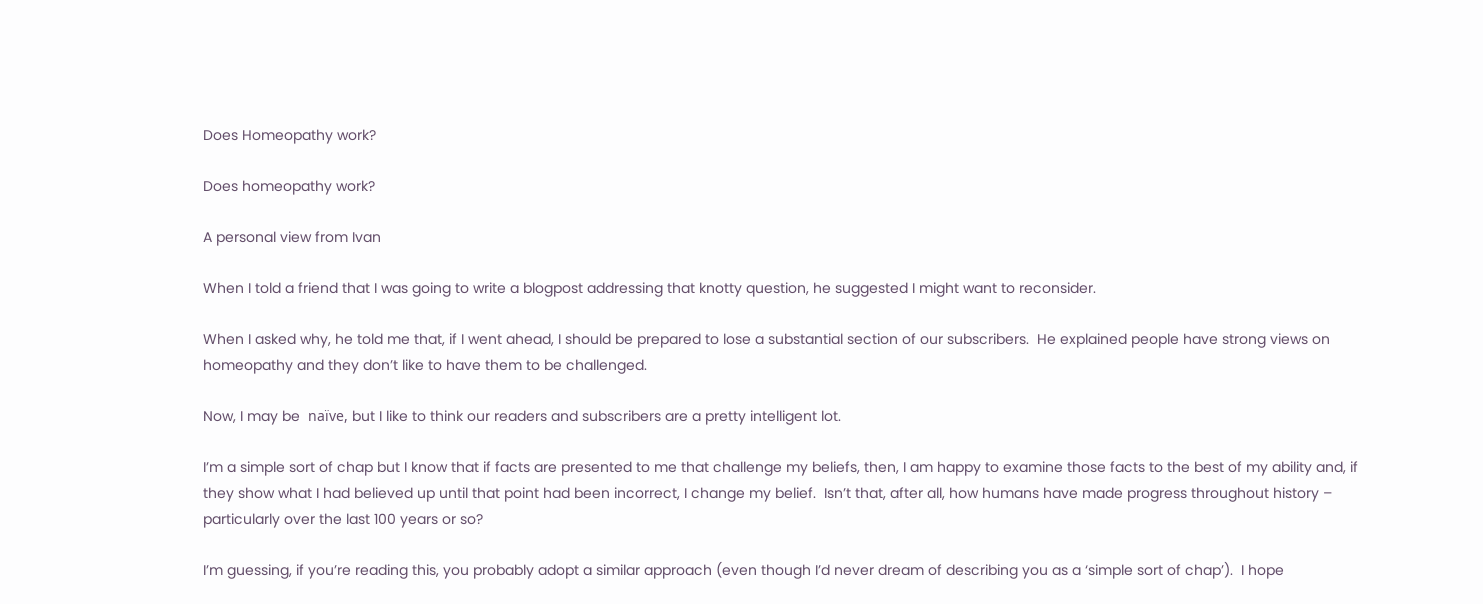Does Homeopathy work?

Does homeopathy work?

A personal view from Ivan

When I told a friend that I was going to write a blogpost addressing that knotty question, he suggested I might want to reconsider.

When I asked why, he told me that, if I went ahead, I should be prepared to lose a substantial section of our subscribers.  He explained people have strong views on homeopathy and they don’t like to have them to be challenged.

Now, I may be  naïve, but I like to think our readers and subscribers are a pretty intelligent lot.

I’m a simple sort of chap but I know that if facts are presented to me that challenge my beliefs, then, I am happy to examine those facts to the best of my ability and, if they show what I had believed up until that point had been incorrect, I change my belief.  Isn’t that, after all, how humans have made progress throughout history – particularly over the last 100 years or so?

I’m guessing, if you’re reading this, you probably adopt a similar approach (even though I’d never dream of describing you as a ‘simple sort of chap’).  I hope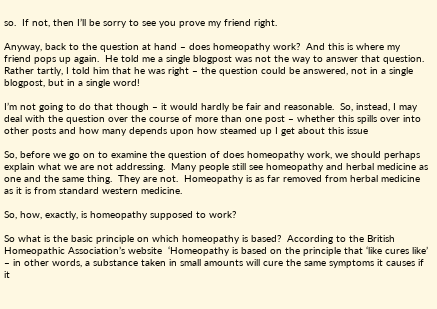so.  If not, then I’ll be sorry to see you prove my friend right.

Anyway, back to the question at hand – does homeopathy work?  And this is where my friend pops up again.  He told me a single blogpost was not the way to answer that question.  Rather tartly, I told him that he was right – the question could be answered, not in a single blogpost, but in a single word!

I’m not going to do that though – it would hardly be fair and reasonable.  So, instead, I may deal with the question over the course of more than one post – whether this spills over into other posts and how many depends upon how steamed up I get about this issue

So, before we go on to examine the question of does homeopathy work, we should perhaps explain what we are not addressing.  Many people still see homeopathy and herbal medicine as one and the same thing.  They are not.  Homeopathy is as far removed from herbal medicine as it is from standard western medicine.

So, how, exactly, is homeopathy supposed to work?

So what is the basic principle on which homeopathy is based?  According to the British Homeopathic Association’s website  ‘Homeopathy is based on the principle that ‘like cures like’ – in other words, a substance taken in small amounts will cure the same symptoms it causes if it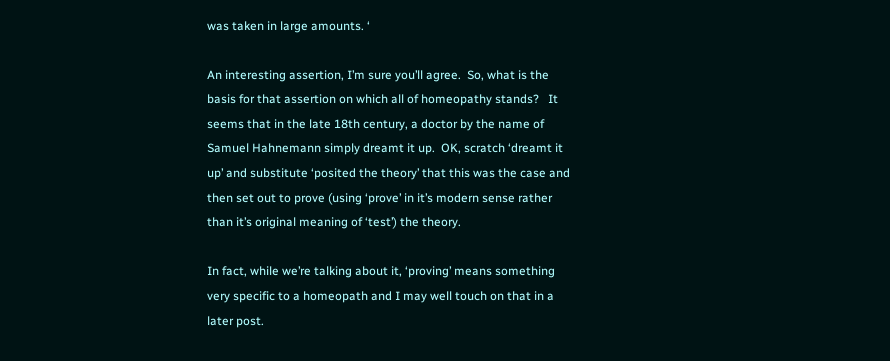was taken in large amounts. ‘

An interesting assertion, I’m sure you’ll agree.  So, what is the basis for that assertion on which all of homeopathy stands?   It seems that in the late 18th century, a doctor by the name of Samuel Hahnemann simply dreamt it up.  OK, scratch ‘dreamt it up’ and substitute ‘posited the theory’ that this was the case and then set out to prove (using ‘prove’ in it’s modern sense rather than it’s original meaning of ‘test’) the theory.

In fact, while we’re talking about it, ‘proving’ means something very specific to a homeopath and I may well touch on that in a later post.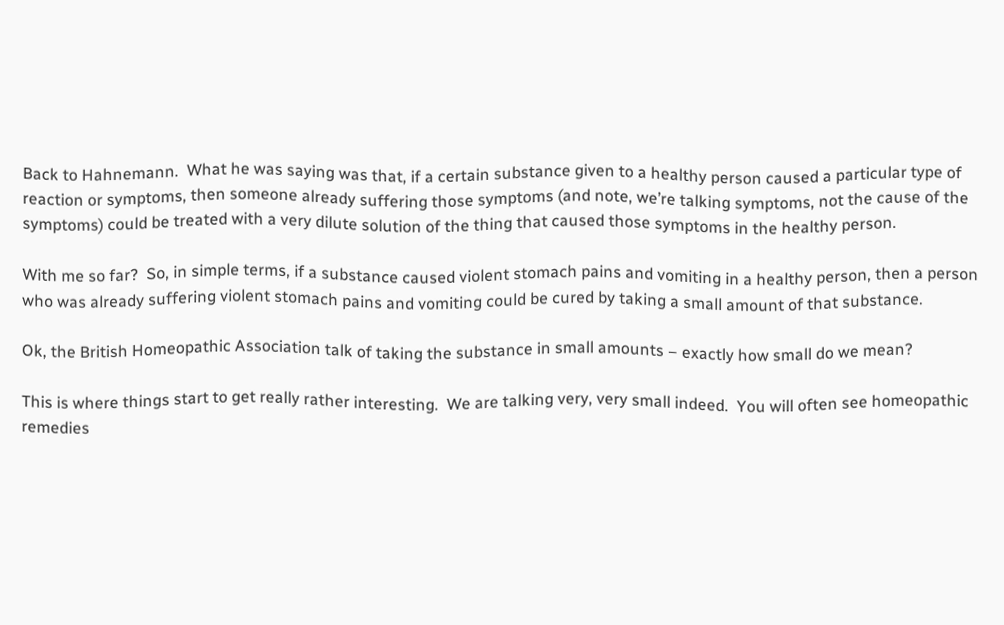Back to Hahnemann.  What he was saying was that, if a certain substance given to a healthy person caused a particular type of reaction or symptoms, then someone already suffering those symptoms (and note, we’re talking symptoms, not the cause of the symptoms) could be treated with a very dilute solution of the thing that caused those symptoms in the healthy person.

With me so far?  So, in simple terms, if a substance caused violent stomach pains and vomiting in a healthy person, then a person who was already suffering violent stomach pains and vomiting could be cured by taking a small amount of that substance.

Ok, the British Homeopathic Association talk of taking the substance in small amounts – exactly how small do we mean?

This is where things start to get really rather interesting.  We are talking very, very small indeed.  You will often see homeopathic remedies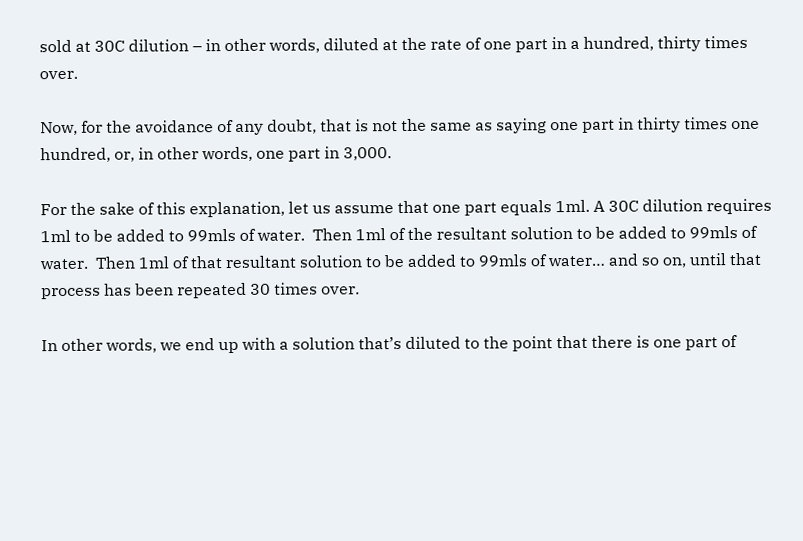sold at 30C dilution – in other words, diluted at the rate of one part in a hundred, thirty times over.

Now, for the avoidance of any doubt, that is not the same as saying one part in thirty times one hundred, or, in other words, one part in 3,000.

For the sake of this explanation, let us assume that one part equals 1ml. A 30C dilution requires 1ml to be added to 99mls of water.  Then 1ml of the resultant solution to be added to 99mls of water.  Then 1ml of that resultant solution to be added to 99mls of water… and so on, until that process has been repeated 30 times over.

In other words, we end up with a solution that’s diluted to the point that there is one part of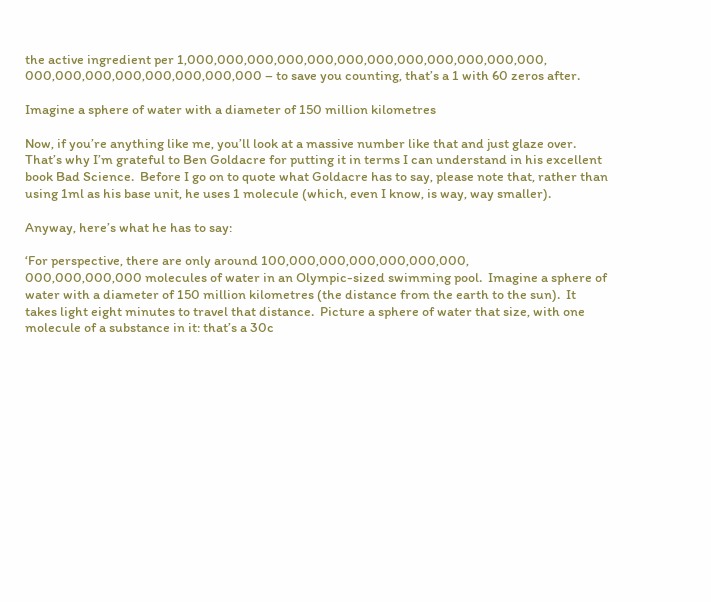the active ingredient per 1,000,000,000,000,000,000,000,000,000,000,000,000,
000,000,000,000,000,000,000,000 – to save you counting, that’s a 1 with 60 zeros after.

Imagine a sphere of water with a diameter of 150 million kilometres

Now, if you’re anything like me, you’ll look at a massive number like that and just glaze over.  That’s why I’m grateful to Ben Goldacre for putting it in terms I can understand in his excellent book Bad Science.  Before I go on to quote what Goldacre has to say, please note that, rather than  using 1ml as his base unit, he uses 1 molecule (which, even I know, is way, way smaller).

Anyway, here’s what he has to say:

‘For perspective, there are only around 100,000,000,000,000,000,000,
000,000,000,000 molecules of water in an Olympic-sized swimming pool.  Imagine a sphere of water with a diameter of 150 million kilometres (the distance from the earth to the sun).  It takes light eight minutes to travel that distance.  Picture a sphere of water that size, with one molecule of a substance in it: that’s a 30c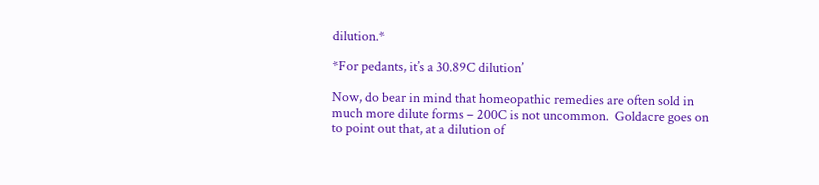dilution.*

*For pedants, it’s a 30.89C dilution’

Now, do bear in mind that homeopathic remedies are often sold in much more dilute forms – 200C is not uncommon.  Goldacre goes on to point out that, at a dilution of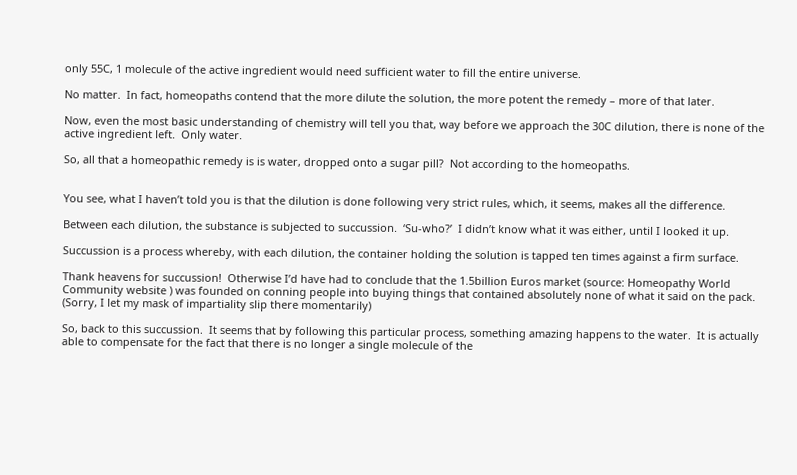only 55C, 1 molecule of the active ingredient would need sufficient water to fill the entire universe.

No matter.  In fact, homeopaths contend that the more dilute the solution, the more potent the remedy – more of that later.

Now, even the most basic understanding of chemistry will tell you that, way before we approach the 30C dilution, there is none of the active ingredient left.  Only water.

So, all that a homeopathic remedy is is water, dropped onto a sugar pill?  Not according to the homeopaths.


You see, what I haven’t told you is that the dilution is done following very strict rules, which, it seems, makes all the difference.

Between each dilution, the substance is subjected to succussion.  ‘Su-who?’  I didn’t know what it was either, until I looked it up.

Succussion is a process whereby, with each dilution, the container holding the solution is tapped ten times against a firm surface.

Thank heavens for succussion!  Otherwise I’d have had to conclude that the 1.5billion Euros market (source: Homeopathy World Community website ) was founded on conning people into buying things that contained absolutely none of what it said on the pack.  (Sorry, I let my mask of impartiality slip there momentarily)

So, back to this succussion.  It seems that by following this particular process, something amazing happens to the water.  It is actually able to compensate for the fact that there is no longer a single molecule of the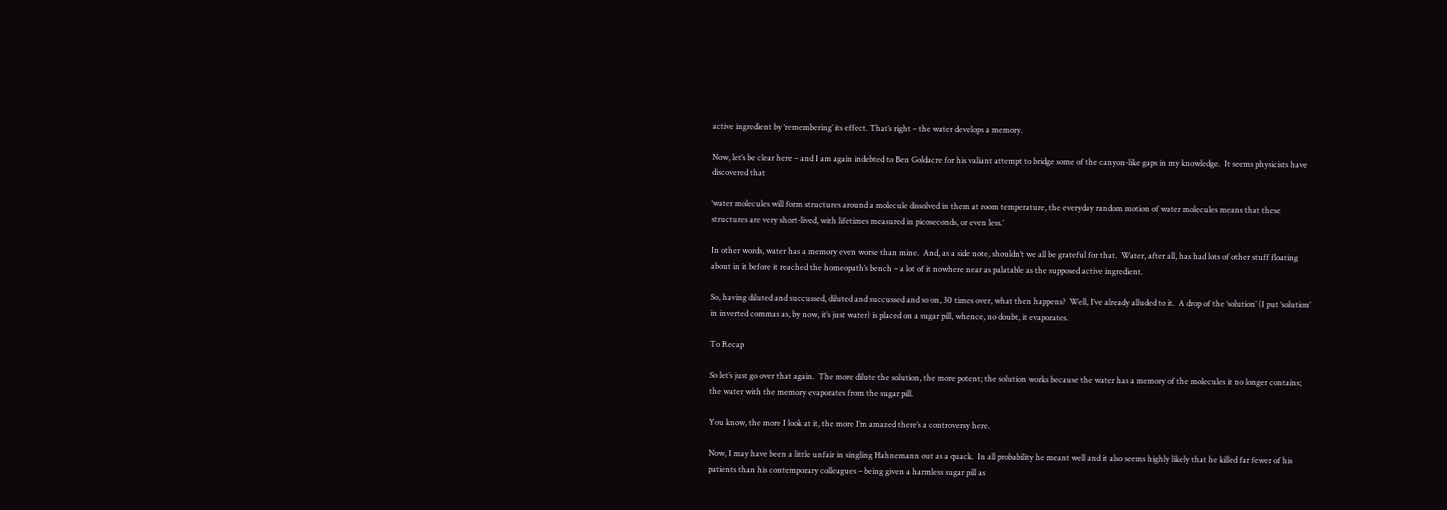active ingredient by ‘remembering’ its effect. That’s right – the water develops a memory.

Now, let’s be clear here – and I am again indebted to Ben Goldacre for his valiant attempt to bridge some of the canyon-like gaps in my knowledge.  It seems physicists have discovered that

‘water molecules will form structures around a molecule dissolved in them at room temperature, the everyday random motion of water molecules means that these structures are very short-lived, with lifetimes measured in picoseconds, or even less.’

In other words, water has a memory even worse than mine.  And, as a side note, shouldn’t we all be grateful for that.  Water, after all, has had lots of other stuff floating about in it before it reached the homeopath’s bench – a lot of it nowhere near as palatable as the supposed active ingredient.

So, having diluted and succussed, diluted and succussed and so on, 30 times over, what then happens?  Well, I’ve already alluded to it.  A drop of the ‘solution’ (I put ‘solution’ in inverted commas as, by now, it’s just water) is placed on a sugar pill, whence, no doubt, it evaporates.

To Recap

So let’s just go over that again.  The more dilute the solution, the more potent; the solution works because the water has a memory of the molecules it no longer contains; the water with the memory evaporates from the sugar pill.

You know, the more I look at it, the more I’m amazed there’s a controversy here.

Now, I may have been a little unfair in singling Hahnemann out as a quack.  In all probability he meant well and it also seems highly likely that he killed far fewer of his patients than his contemporary colleagues – being given a harmless sugar pill as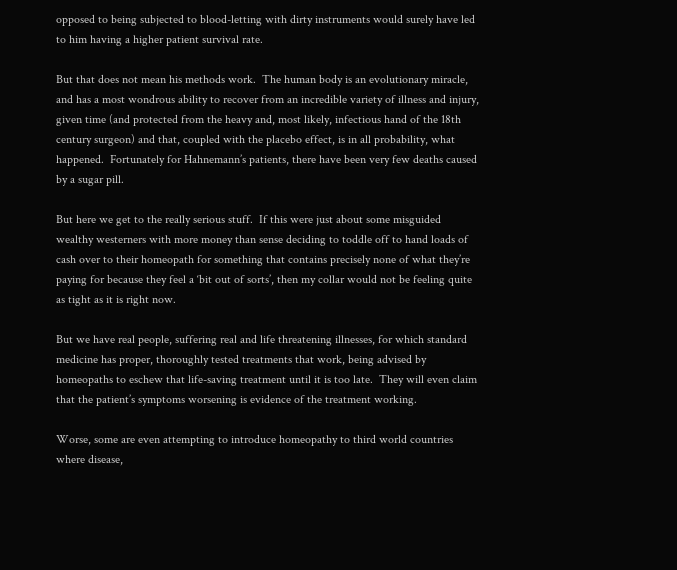opposed to being subjected to blood-letting with dirty instruments would surely have led to him having a higher patient survival rate.

But that does not mean his methods work.  The human body is an evolutionary miracle, and has a most wondrous ability to recover from an incredible variety of illness and injury, given time (and protected from the heavy and, most likely, infectious hand of the 18th century surgeon) and that, coupled with the placebo effect, is in all probability, what happened.  Fortunately for Hahnemann’s patients, there have been very few deaths caused by a sugar pill.

But here we get to the really serious stuff.  If this were just about some misguided wealthy westerners with more money than sense deciding to toddle off to hand loads of cash over to their homeopath for something that contains precisely none of what they’re paying for because they feel a ‘bit out of sorts’, then my collar would not be feeling quite as tight as it is right now.

But we have real people, suffering real and life threatening illnesses, for which standard medicine has proper, thoroughly tested treatments that work, being advised by homeopaths to eschew that life-saving treatment until it is too late.  They will even claim that the patient’s symptoms worsening is evidence of the treatment working.

Worse, some are even attempting to introduce homeopathy to third world countries where disease,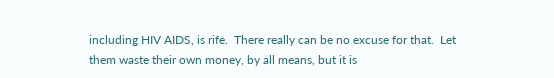including HIV AIDS, is rife.  There really can be no excuse for that.  Let them waste their own money, by all means, but it is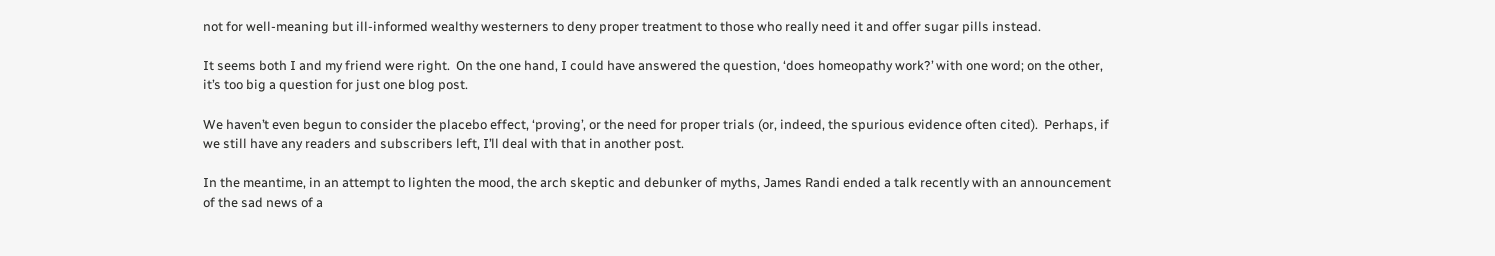not for well-meaning but ill-informed wealthy westerners to deny proper treatment to those who really need it and offer sugar pills instead.

It seems both I and my friend were right.  On the one hand, I could have answered the question, ‘does homeopathy work?’ with one word; on the other, it’s too big a question for just one blog post.

We haven’t even begun to consider the placebo effect, ‘proving’, or the need for proper trials (or, indeed, the spurious evidence often cited).  Perhaps, if we still have any readers and subscribers left, I’ll deal with that in another post.

In the meantime, in an attempt to lighten the mood, the arch skeptic and debunker of myths, James Randi ended a talk recently with an announcement of the sad news of a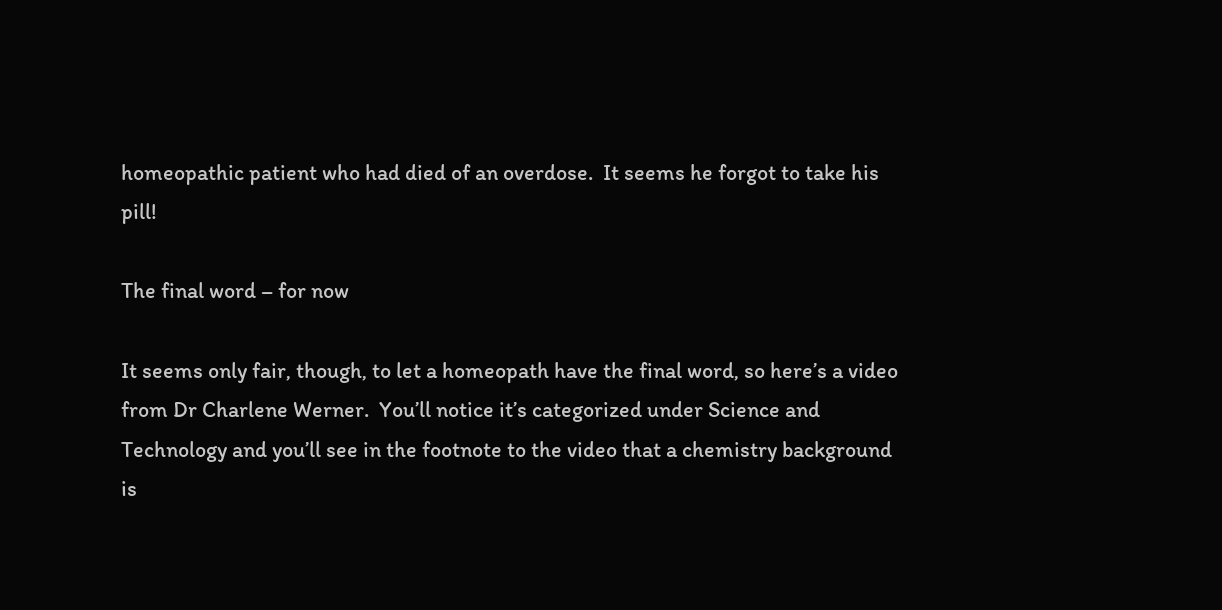homeopathic patient who had died of an overdose.  It seems he forgot to take his pill!

The final word – for now

It seems only fair, though, to let a homeopath have the final word, so here’s a video from Dr Charlene Werner.  You’ll notice it’s categorized under Science and Technology and you’ll see in the footnote to the video that a chemistry background is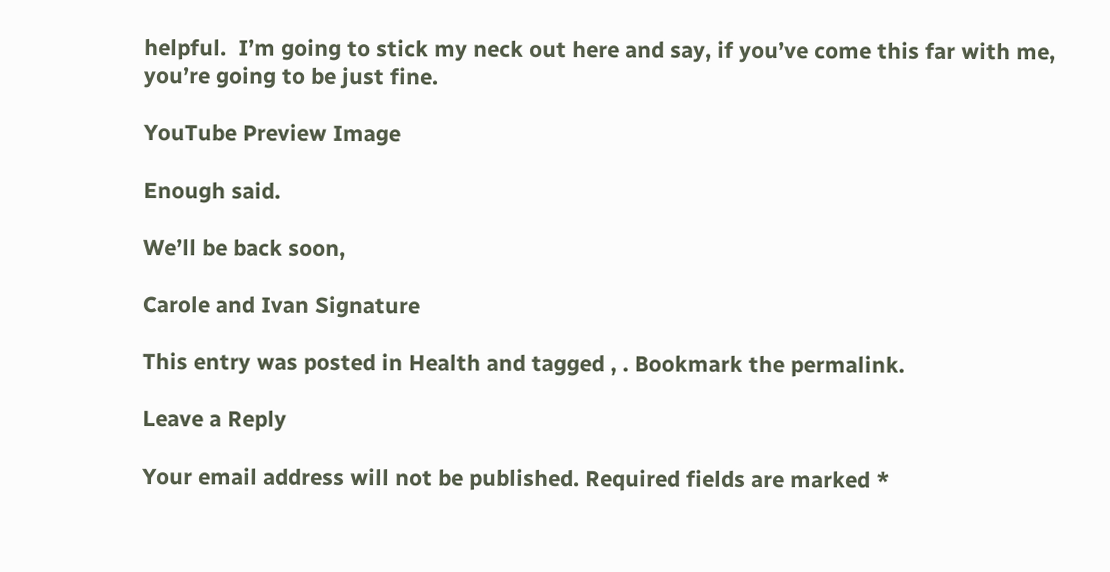helpful.  I’m going to stick my neck out here and say, if you’ve come this far with me, you’re going to be just fine.

YouTube Preview Image

Enough said.

We’ll be back soon,

Carole and Ivan Signature

This entry was posted in Health and tagged , . Bookmark the permalink.

Leave a Reply

Your email address will not be published. Required fields are marked *